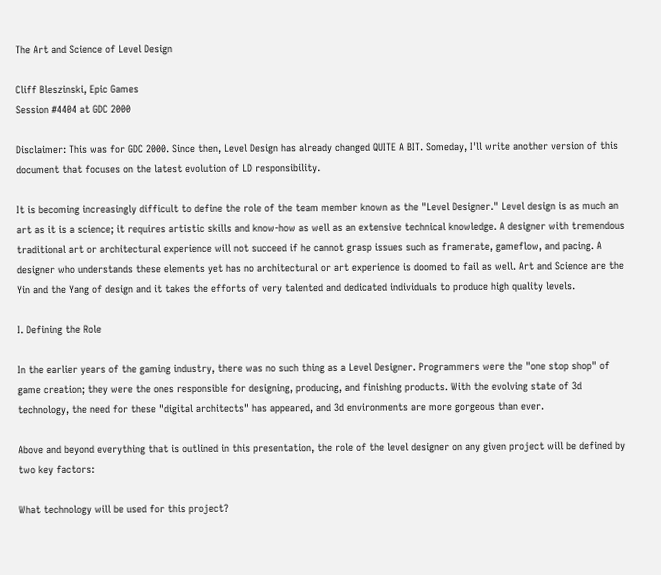The Art and Science of Level Design

Cliff Bleszinski, Epic Games
Session #4404 at GDC 2000

Disclaimer: This was for GDC 2000. Since then, Level Design has already changed QUITE A BIT. Someday, I'll write another version of this document that focuses on the latest evolution of LD responsibility.

It is becoming increasingly difficult to define the role of the team member known as the "Level Designer." Level design is as much an art as it is a science; it requires artistic skills and know-how as well as an extensive technical knowledge. A designer with tremendous traditional art or architectural experience will not succeed if he cannot grasp issues such as framerate, gameflow, and pacing. A designer who understands these elements yet has no architectural or art experience is doomed to fail as well. Art and Science are the Yin and the Yang of design and it takes the efforts of very talented and dedicated individuals to produce high quality levels.

I. Defining the Role

In the earlier years of the gaming industry, there was no such thing as a Level Designer. Programmers were the "one stop shop" of game creation; they were the ones responsible for designing, producing, and finishing products. With the evolving state of 3d technology, the need for these "digital architects" has appeared, and 3d environments are more gorgeous than ever.

Above and beyond everything that is outlined in this presentation, the role of the level designer on any given project will be defined by two key factors:

What technology will be used for this project?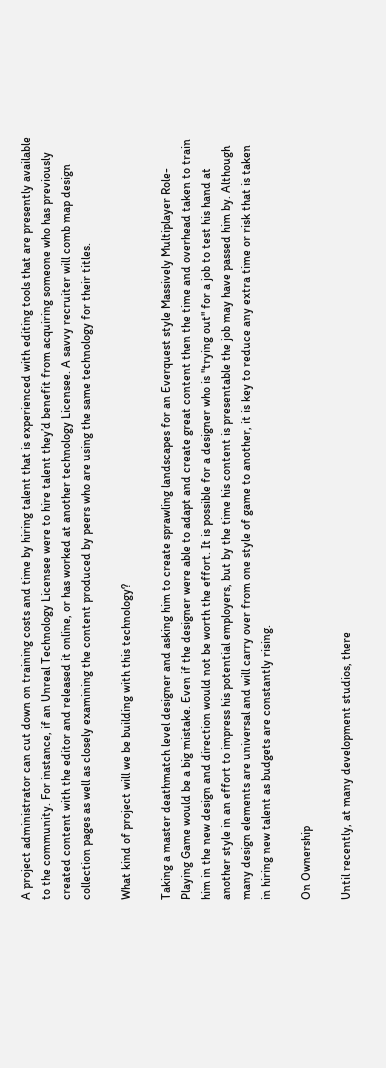A project administrator can cut down on training costs and time by hiring talent that is experienced with editing tools that are presently available to the community. For instance, if an Unreal Technology Licensee were to hire talent they’d benefit from acquiring someone who has previously created content with the editor and released it online, or has worked at another technology Licensee. A savvy recruiter will comb map design collection pages as well as closely examining the content produced by peers who are using the same technology for their titles.

What kind of project will we be building with this technology?

Taking a master deathmatch level designer and asking him to create sprawling landscapes for an Everquest style Massively Multiplayer Role-Playing Game would be a big mistake. Even if the designer were able to adapt and create great content then the time and overhead taken to train him in the new design and direction would not be worth the effort. It is possible for a designer who is "trying out" for a job to test his hand at another style in an effort to impress his potential employers, but by the time his content is presentable the job may have passed him by. Although many design elements are universal and will carry over from one style of game to another, it is key to reduce any extra time or risk that is taken in hiring new talent as budgets are constantly rising.

On Ownership

Until recently, at many development studios, there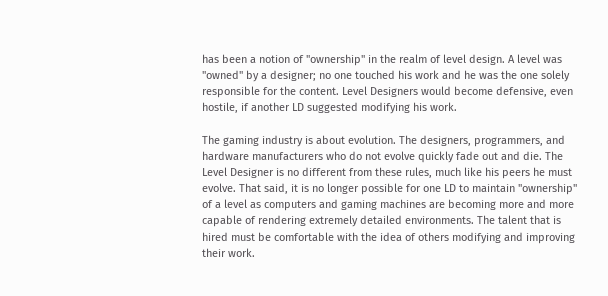has been a notion of "ownership" in the realm of level design. A level was "owned" by a designer; no one touched his work and he was the one solely responsible for the content. Level Designers would become defensive, even hostile, if another LD suggested modifying his work.

The gaming industry is about evolution. The designers, programmers, and hardware manufacturers who do not evolve quickly fade out and die. The Level Designer is no different from these rules, much like his peers he must evolve. That said, it is no longer possible for one LD to maintain "ownership" of a level as computers and gaming machines are becoming more and more capable of rendering extremely detailed environments. The talent that is hired must be comfortable with the idea of others modifying and improving their work.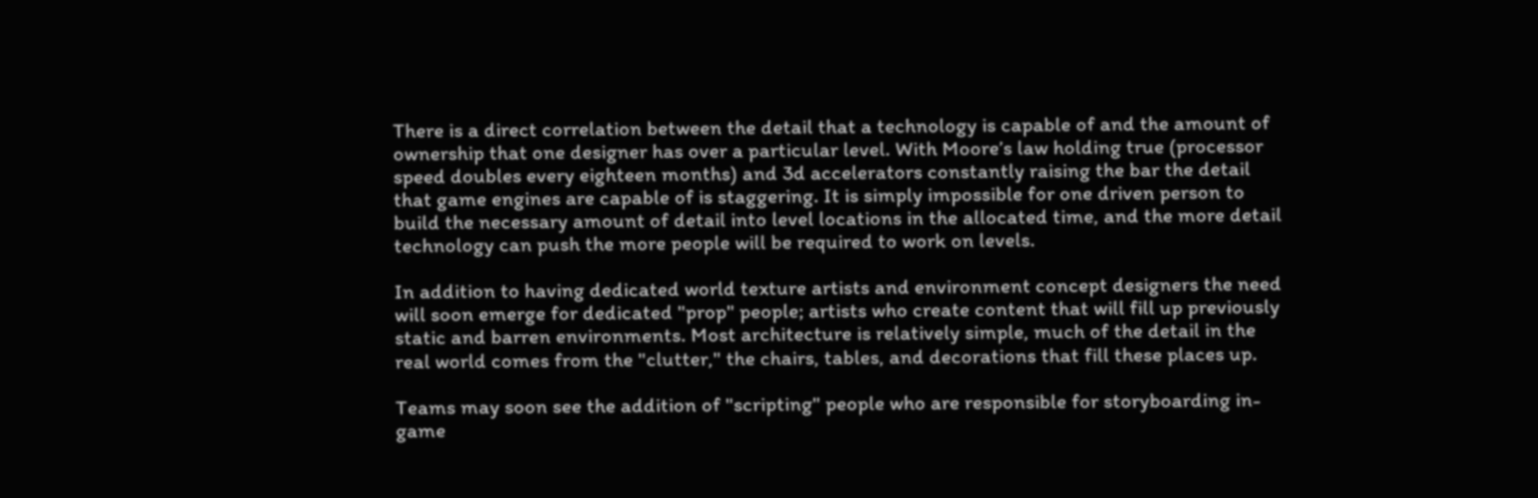There is a direct correlation between the detail that a technology is capable of and the amount of ownership that one designer has over a particular level. With Moore’s law holding true (processor speed doubles every eighteen months) and 3d accelerators constantly raising the bar the detail that game engines are capable of is staggering. It is simply impossible for one driven person to build the necessary amount of detail into level locations in the allocated time, and the more detail technology can push the more people will be required to work on levels.

In addition to having dedicated world texture artists and environment concept designers the need will soon emerge for dedicated "prop" people; artists who create content that will fill up previously static and barren environments. Most architecture is relatively simple, much of the detail in the real world comes from the "clutter," the chairs, tables, and decorations that fill these places up.

Teams may soon see the addition of "scripting" people who are responsible for storyboarding in-game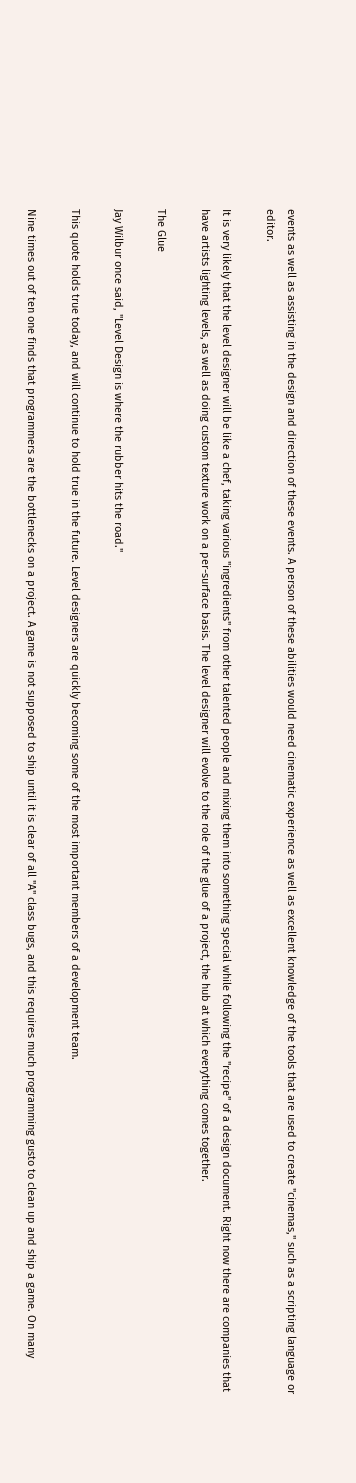events as well as assisting in the design and direction of these events. A person of these abilities would need cinematic experience as well as excellent knowledge of the tools that are used to create "cinemas," such as a scripting language or editor.

It is very likely that the level designer will be like a chef, taking various "ingredients" from other talented people and mixing them into something special while following the "recipe" of a design document. Right now there are companies that have artists lighting levels, as well as doing custom texture work on a per-surface basis. The level designer will evolve to the role of the glue of a project, the hub at which everything comes together.

The Glue

Jay Wilbur once said, "Level Design is where the rubber hits the road."

This quote holds true today, and will continue to hold true in the future. Level designers are quickly becoming some of the most important members of a development team.

Nine times out of ten one finds that programmers are the bottlenecks on a project. A game is not supposed to ship until it is clear of all "A" class bugs, and this requires much programming gusto to clean up and ship a game. On many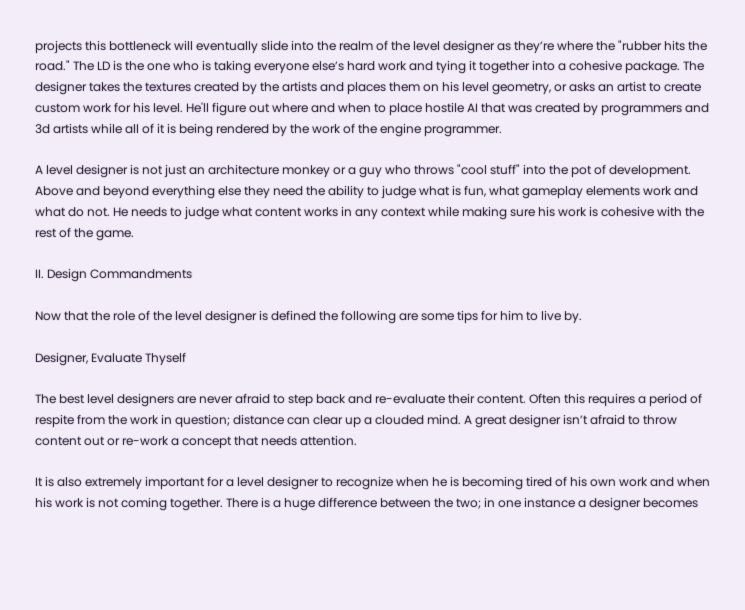projects this bottleneck will eventually slide into the realm of the level designer as they’re where the "rubber hits the road." The LD is the one who is taking everyone else’s hard work and tying it together into a cohesive package. The designer takes the textures created by the artists and places them on his level geometry, or asks an artist to create custom work for his level. He'll figure out where and when to place hostile AI that was created by programmers and 3d artists while all of it is being rendered by the work of the engine programmer.

A level designer is not just an architecture monkey or a guy who throws "cool stuff" into the pot of development. Above and beyond everything else they need the ability to judge what is fun, what gameplay elements work and what do not. He needs to judge what content works in any context while making sure his work is cohesive with the rest of the game.

II. Design Commandments

Now that the role of the level designer is defined the following are some tips for him to live by.

Designer, Evaluate Thyself

The best level designers are never afraid to step back and re-evaluate their content. Often this requires a period of respite from the work in question; distance can clear up a clouded mind. A great designer isn’t afraid to throw content out or re-work a concept that needs attention.

It is also extremely important for a level designer to recognize when he is becoming tired of his own work and when his work is not coming together. There is a huge difference between the two; in one instance a designer becomes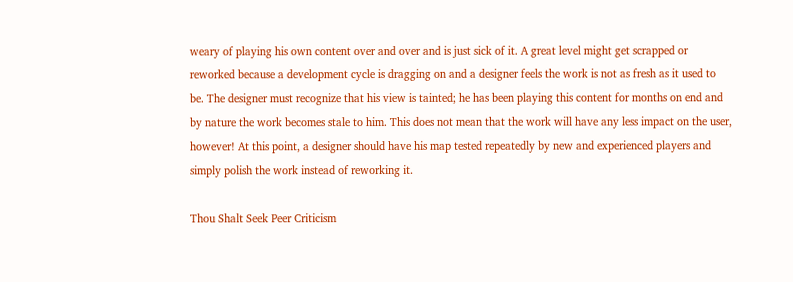weary of playing his own content over and over and is just sick of it. A great level might get scrapped or reworked because a development cycle is dragging on and a designer feels the work is not as fresh as it used to be. The designer must recognize that his view is tainted; he has been playing this content for months on end and by nature the work becomes stale to him. This does not mean that the work will have any less impact on the user, however! At this point, a designer should have his map tested repeatedly by new and experienced players and simply polish the work instead of reworking it.

Thou Shalt Seek Peer Criticism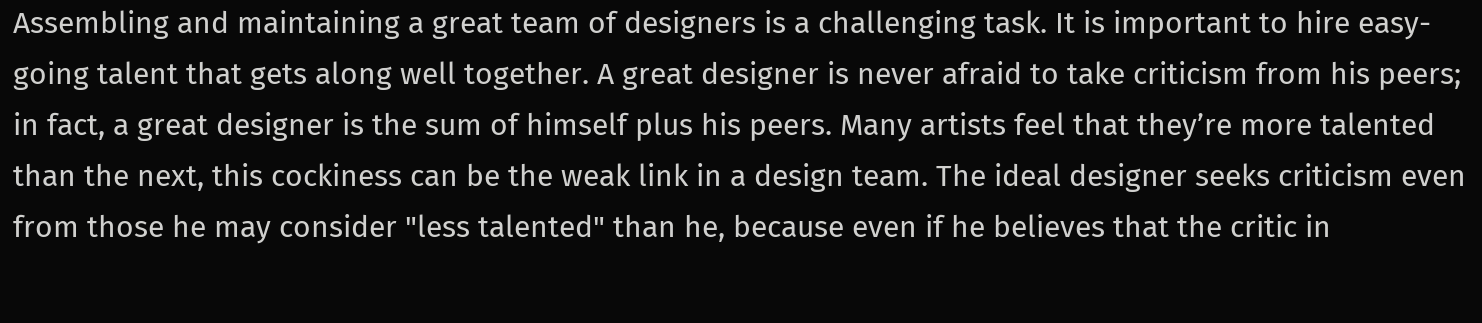Assembling and maintaining a great team of designers is a challenging task. It is important to hire easy-going talent that gets along well together. A great designer is never afraid to take criticism from his peers; in fact, a great designer is the sum of himself plus his peers. Many artists feel that they’re more talented than the next, this cockiness can be the weak link in a design team. The ideal designer seeks criticism even from those he may consider "less talented" than he, because even if he believes that the critic in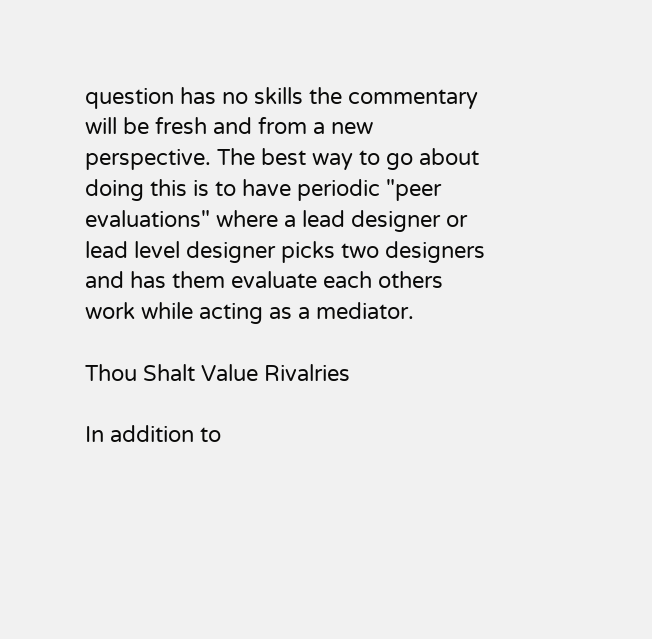question has no skills the commentary will be fresh and from a new perspective. The best way to go about doing this is to have periodic "peer evaluations" where a lead designer or lead level designer picks two designers and has them evaluate each others work while acting as a mediator.

Thou Shalt Value Rivalries

In addition to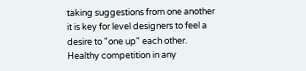taking suggestions from one another it is key for level designers to feel a desire to "one up" each other. Healthy competition in any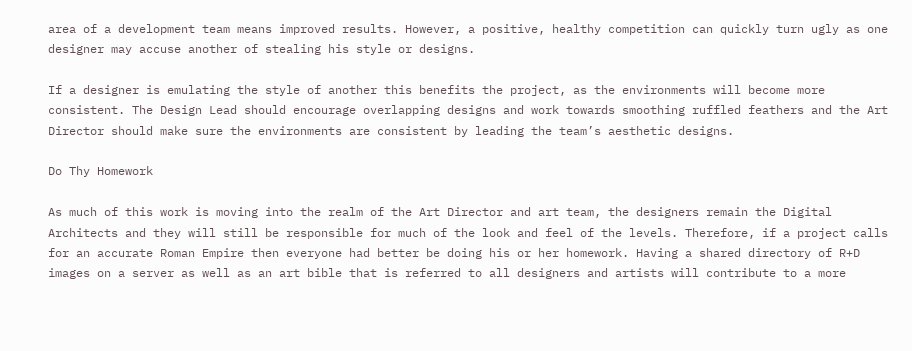area of a development team means improved results. However, a positive, healthy competition can quickly turn ugly as one designer may accuse another of stealing his style or designs.

If a designer is emulating the style of another this benefits the project, as the environments will become more consistent. The Design Lead should encourage overlapping designs and work towards smoothing ruffled feathers and the Art Director should make sure the environments are consistent by leading the team’s aesthetic designs.

Do Thy Homework

As much of this work is moving into the realm of the Art Director and art team, the designers remain the Digital Architects and they will still be responsible for much of the look and feel of the levels. Therefore, if a project calls for an accurate Roman Empire then everyone had better be doing his or her homework. Having a shared directory of R+D images on a server as well as an art bible that is referred to all designers and artists will contribute to a more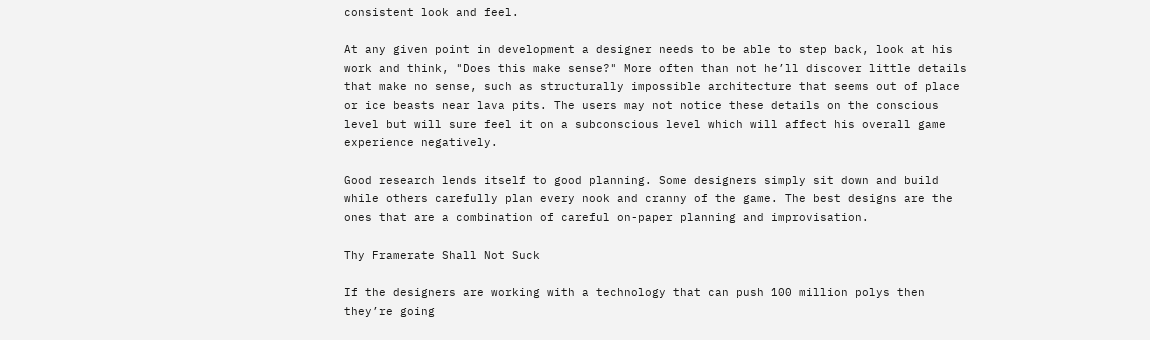consistent look and feel.

At any given point in development a designer needs to be able to step back, look at his work and think, "Does this make sense?" More often than not he’ll discover little details that make no sense, such as structurally impossible architecture that seems out of place or ice beasts near lava pits. The users may not notice these details on the conscious level but will sure feel it on a subconscious level which will affect his overall game experience negatively.

Good research lends itself to good planning. Some designers simply sit down and build while others carefully plan every nook and cranny of the game. The best designs are the ones that are a combination of careful on-paper planning and improvisation.

Thy Framerate Shall Not Suck

If the designers are working with a technology that can push 100 million polys then they’re going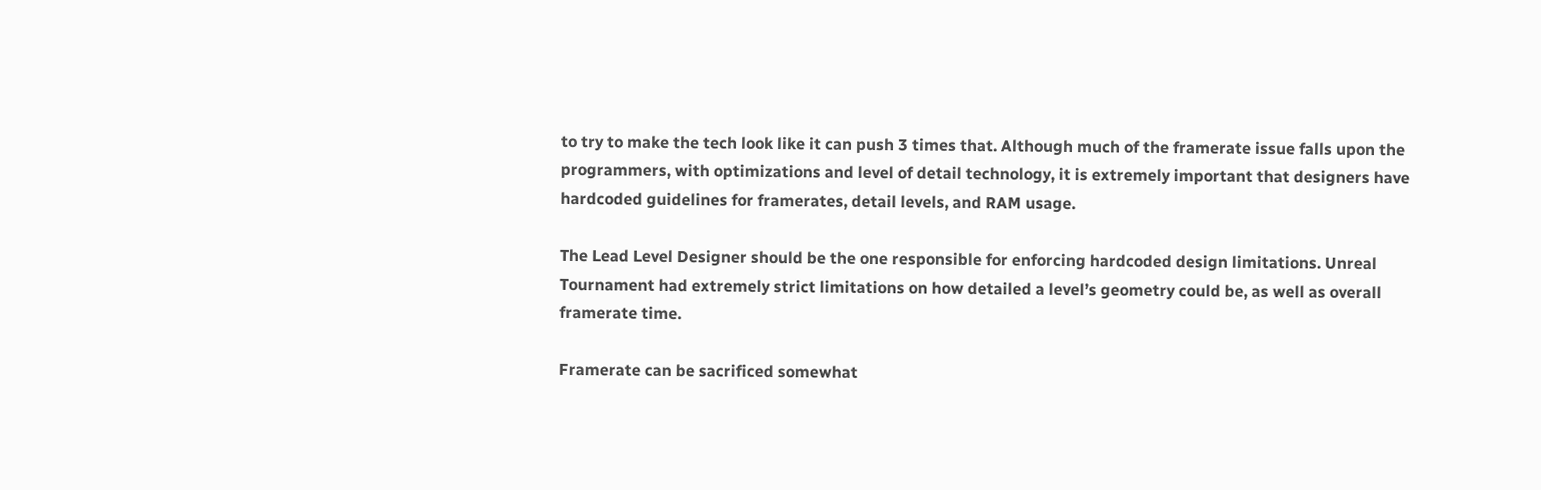to try to make the tech look like it can push 3 times that. Although much of the framerate issue falls upon the programmers, with optimizations and level of detail technology, it is extremely important that designers have hardcoded guidelines for framerates, detail levels, and RAM usage.

The Lead Level Designer should be the one responsible for enforcing hardcoded design limitations. Unreal Tournament had extremely strict limitations on how detailed a level’s geometry could be, as well as overall framerate time.

Framerate can be sacrificed somewhat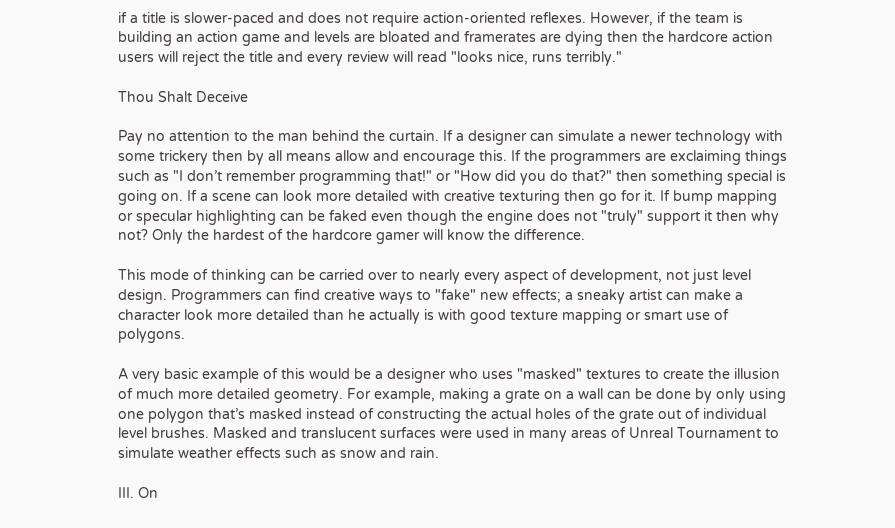if a title is slower-paced and does not require action-oriented reflexes. However, if the team is building an action game and levels are bloated and framerates are dying then the hardcore action users will reject the title and every review will read "looks nice, runs terribly."

Thou Shalt Deceive

Pay no attention to the man behind the curtain. If a designer can simulate a newer technology with some trickery then by all means allow and encourage this. If the programmers are exclaiming things such as "I don’t remember programming that!" or "How did you do that?" then something special is going on. If a scene can look more detailed with creative texturing then go for it. If bump mapping or specular highlighting can be faked even though the engine does not "truly" support it then why not? Only the hardest of the hardcore gamer will know the difference.

This mode of thinking can be carried over to nearly every aspect of development, not just level design. Programmers can find creative ways to "fake" new effects; a sneaky artist can make a character look more detailed than he actually is with good texture mapping or smart use of polygons.

A very basic example of this would be a designer who uses "masked" textures to create the illusion of much more detailed geometry. For example, making a grate on a wall can be done by only using one polygon that’s masked instead of constructing the actual holes of the grate out of individual level brushes. Masked and translucent surfaces were used in many areas of Unreal Tournament to simulate weather effects such as snow and rain.

III. On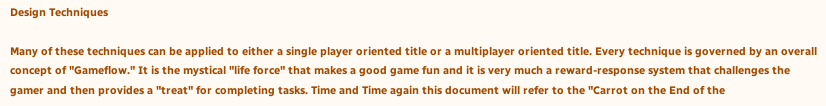Design Techniques

Many of these techniques can be applied to either a single player oriented title or a multiplayer oriented title. Every technique is governed by an overall concept of "Gameflow." It is the mystical "life force" that makes a good game fun and it is very much a reward-response system that challenges the gamer and then provides a "treat" for completing tasks. Time and Time again this document will refer to the "Carrot on the End of the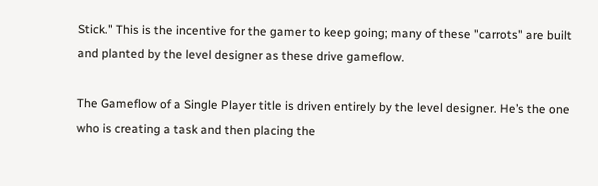Stick." This is the incentive for the gamer to keep going; many of these "carrots" are built and planted by the level designer as these drive gameflow.

The Gameflow of a Single Player title is driven entirely by the level designer. He’s the one who is creating a task and then placing the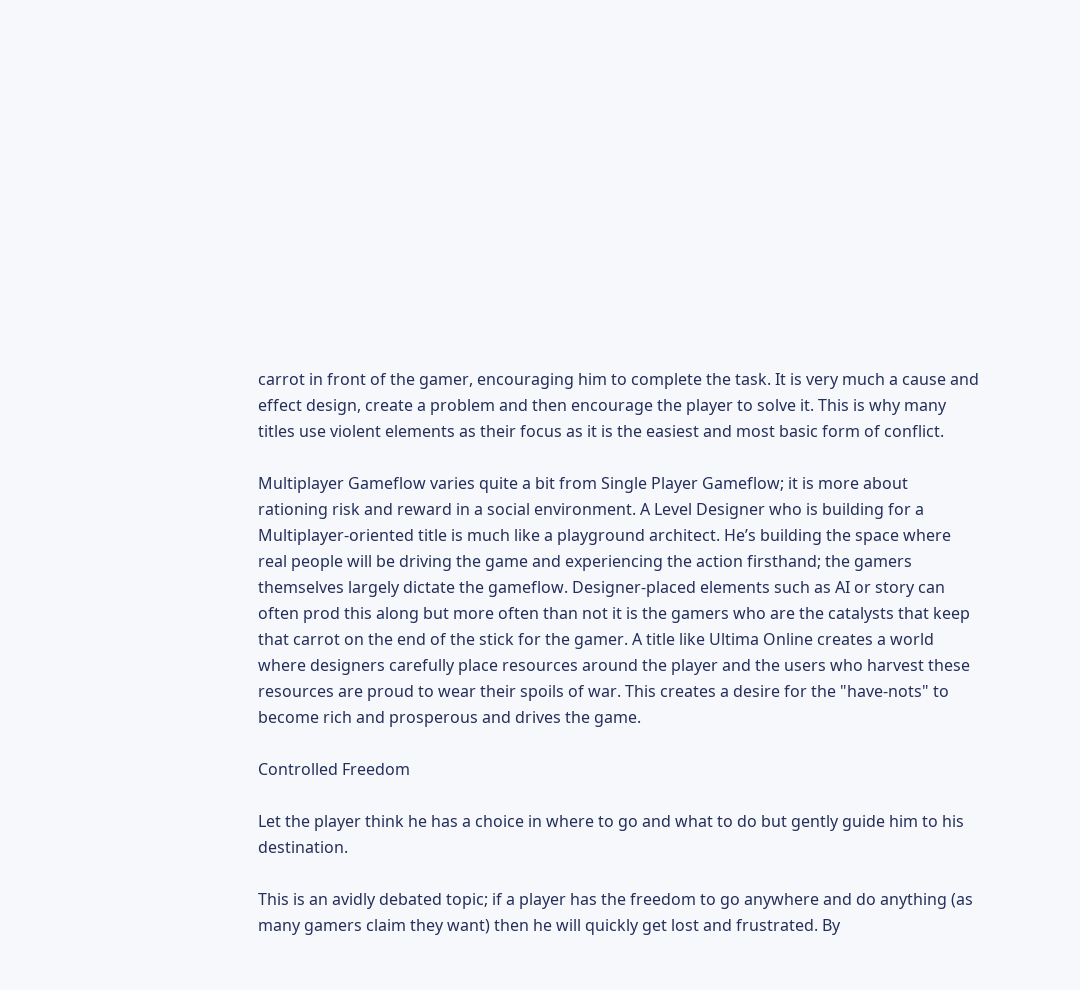carrot in front of the gamer, encouraging him to complete the task. It is very much a cause and effect design, create a problem and then encourage the player to solve it. This is why many titles use violent elements as their focus as it is the easiest and most basic form of conflict.

Multiplayer Gameflow varies quite a bit from Single Player Gameflow; it is more about rationing risk and reward in a social environment. A Level Designer who is building for a Multiplayer-oriented title is much like a playground architect. He’s building the space where real people will be driving the game and experiencing the action firsthand; the gamers themselves largely dictate the gameflow. Designer-placed elements such as AI or story can often prod this along but more often than not it is the gamers who are the catalysts that keep that carrot on the end of the stick for the gamer. A title like Ultima Online creates a world where designers carefully place resources around the player and the users who harvest these resources are proud to wear their spoils of war. This creates a desire for the "have-nots" to become rich and prosperous and drives the game.

Controlled Freedom

Let the player think he has a choice in where to go and what to do but gently guide him to his destination.

This is an avidly debated topic; if a player has the freedom to go anywhere and do anything (as many gamers claim they want) then he will quickly get lost and frustrated. By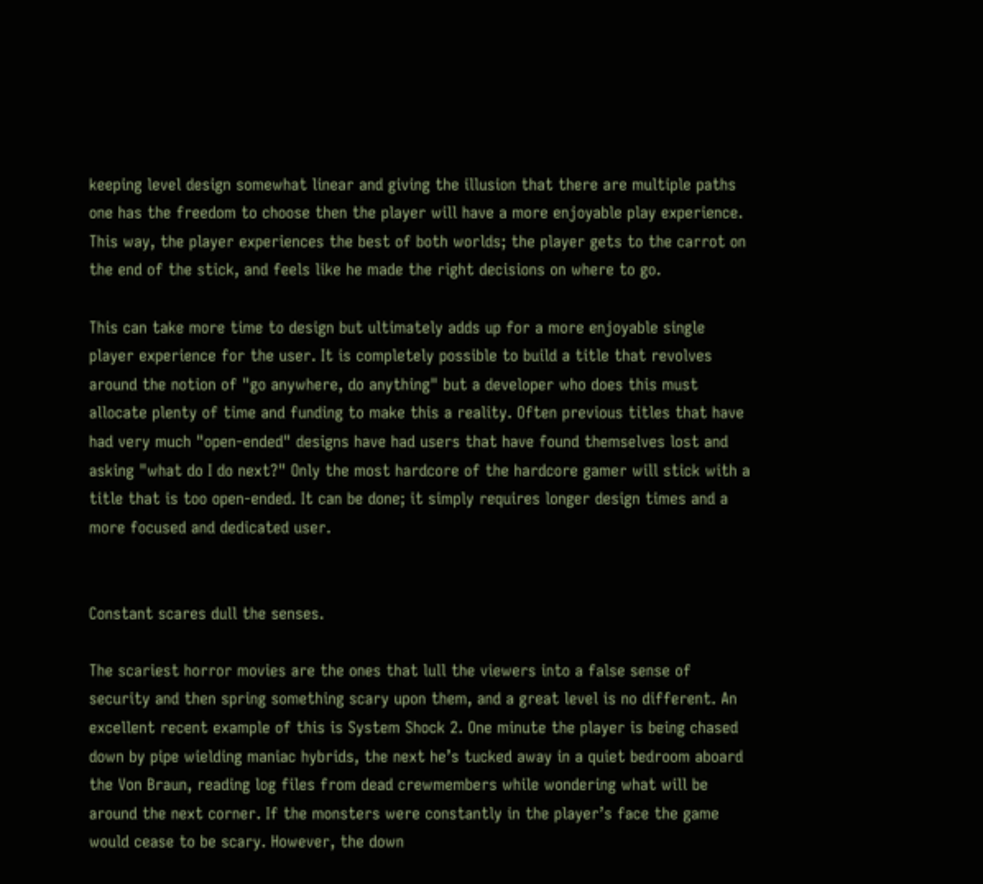keeping level design somewhat linear and giving the illusion that there are multiple paths one has the freedom to choose then the player will have a more enjoyable play experience. This way, the player experiences the best of both worlds; the player gets to the carrot on the end of the stick, and feels like he made the right decisions on where to go.

This can take more time to design but ultimately adds up for a more enjoyable single player experience for the user. It is completely possible to build a title that revolves around the notion of "go anywhere, do anything" but a developer who does this must allocate plenty of time and funding to make this a reality. Often previous titles that have had very much "open-ended" designs have had users that have found themselves lost and asking "what do I do next?" Only the most hardcore of the hardcore gamer will stick with a title that is too open-ended. It can be done; it simply requires longer design times and a more focused and dedicated user.


Constant scares dull the senses.

The scariest horror movies are the ones that lull the viewers into a false sense of security and then spring something scary upon them, and a great level is no different. An excellent recent example of this is System Shock 2. One minute the player is being chased down by pipe wielding maniac hybrids, the next he’s tucked away in a quiet bedroom aboard the Von Braun, reading log files from dead crewmembers while wondering what will be around the next corner. If the monsters were constantly in the player’s face the game would cease to be scary. However, the down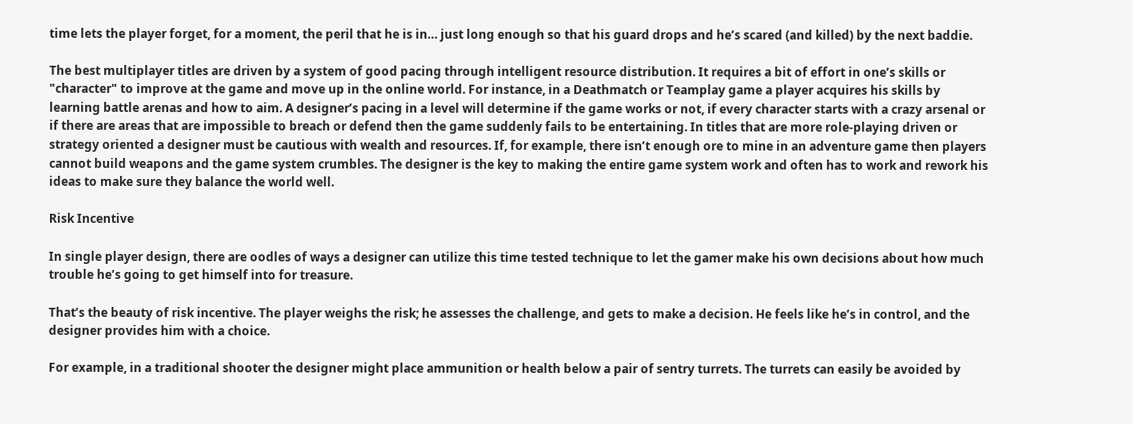time lets the player forget, for a moment, the peril that he is in… just long enough so that his guard drops and he’s scared (and killed) by the next baddie.

The best multiplayer titles are driven by a system of good pacing through intelligent resource distribution. It requires a bit of effort in one’s skills or "character" to improve at the game and move up in the online world. For instance, in a Deathmatch or Teamplay game a player acquires his skills by learning battle arenas and how to aim. A designer’s pacing in a level will determine if the game works or not, if every character starts with a crazy arsenal or if there are areas that are impossible to breach or defend then the game suddenly fails to be entertaining. In titles that are more role-playing driven or strategy oriented a designer must be cautious with wealth and resources. If, for example, there isn’t enough ore to mine in an adventure game then players cannot build weapons and the game system crumbles. The designer is the key to making the entire game system work and often has to work and rework his ideas to make sure they balance the world well.

Risk Incentive

In single player design, there are oodles of ways a designer can utilize this time tested technique to let the gamer make his own decisions about how much trouble he’s going to get himself into for treasure.

That’s the beauty of risk incentive. The player weighs the risk; he assesses the challenge, and gets to make a decision. He feels like he’s in control, and the designer provides him with a choice.

For example, in a traditional shooter the designer might place ammunition or health below a pair of sentry turrets. The turrets can easily be avoided by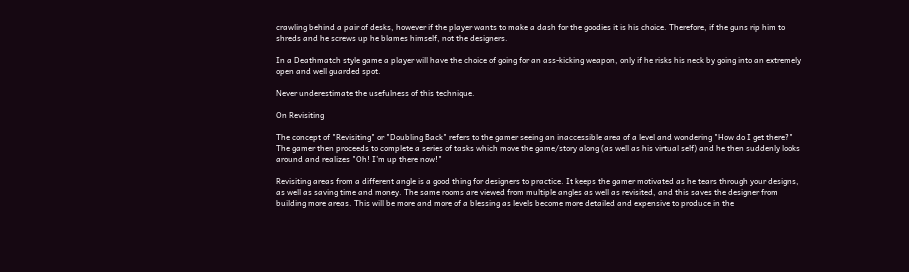crawling behind a pair of desks, however if the player wants to make a dash for the goodies it is his choice. Therefore, if the guns rip him to shreds and he screws up he blames himself, not the designers.

In a Deathmatch style game a player will have the choice of going for an ass-kicking weapon, only if he risks his neck by going into an extremely open and well guarded spot.

Never underestimate the usefulness of this technique.

On Revisiting

The concept of "Revisiting" or "Doubling Back" refers to the gamer seeing an inaccessible area of a level and wondering "How do I get there?" The gamer then proceeds to complete a series of tasks which move the game/story along (as well as his virtual self) and he then suddenly looks around and realizes "Oh! I’m up there now!"

Revisiting areas from a different angle is a good thing for designers to practice. It keeps the gamer motivated as he tears through your designs, as well as saving time and money. The same rooms are viewed from multiple angles as well as revisited, and this saves the designer from building more areas. This will be more and more of a blessing as levels become more detailed and expensive to produce in the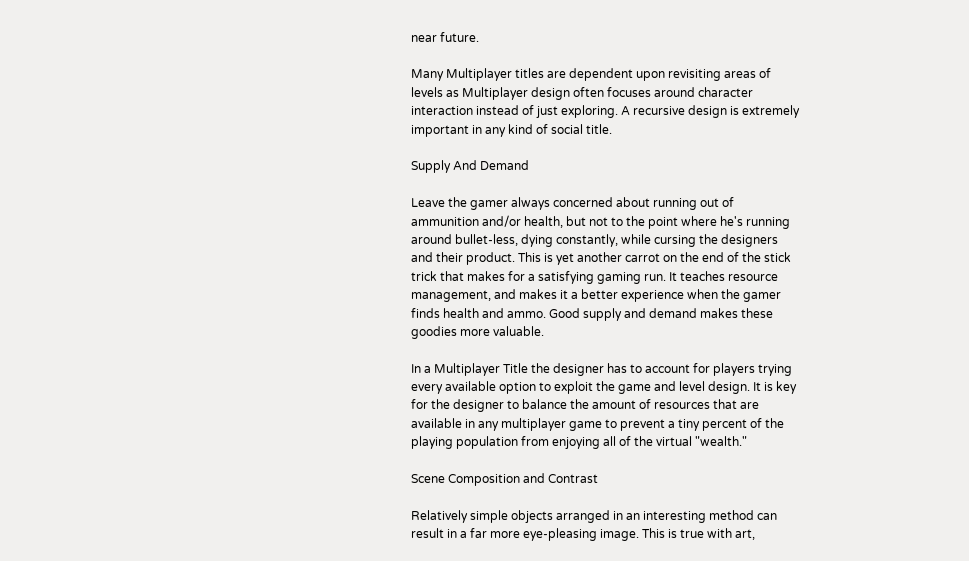near future.

Many Multiplayer titles are dependent upon revisiting areas of levels as Multiplayer design often focuses around character interaction instead of just exploring. A recursive design is extremely important in any kind of social title.

Supply And Demand

Leave the gamer always concerned about running out of ammunition and/or health, but not to the point where he's running around bullet-less, dying constantly, while cursing the designers and their product. This is yet another carrot on the end of the stick trick that makes for a satisfying gaming run. It teaches resource management, and makes it a better experience when the gamer finds health and ammo. Good supply and demand makes these goodies more valuable.

In a Multiplayer Title the designer has to account for players trying every available option to exploit the game and level design. It is key for the designer to balance the amount of resources that are available in any multiplayer game to prevent a tiny percent of the playing population from enjoying all of the virtual "wealth."

Scene Composition and Contrast

Relatively simple objects arranged in an interesting method can result in a far more eye-pleasing image. This is true with art,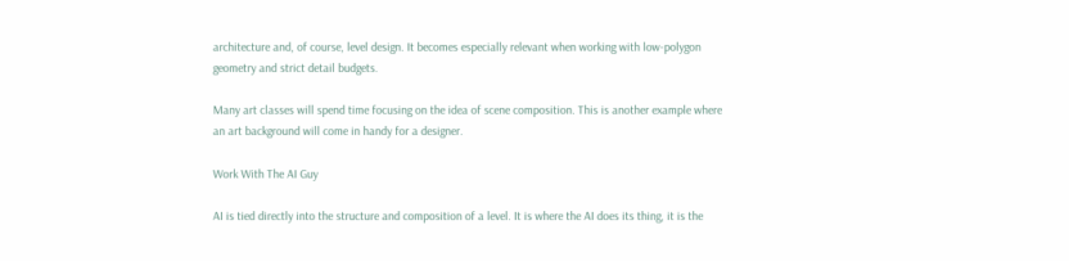architecture and, of course, level design. It becomes especially relevant when working with low-polygon geometry and strict detail budgets.

Many art classes will spend time focusing on the idea of scene composition. This is another example where an art background will come in handy for a designer.

Work With The AI Guy

AI is tied directly into the structure and composition of a level. It is where the AI does its thing, it is the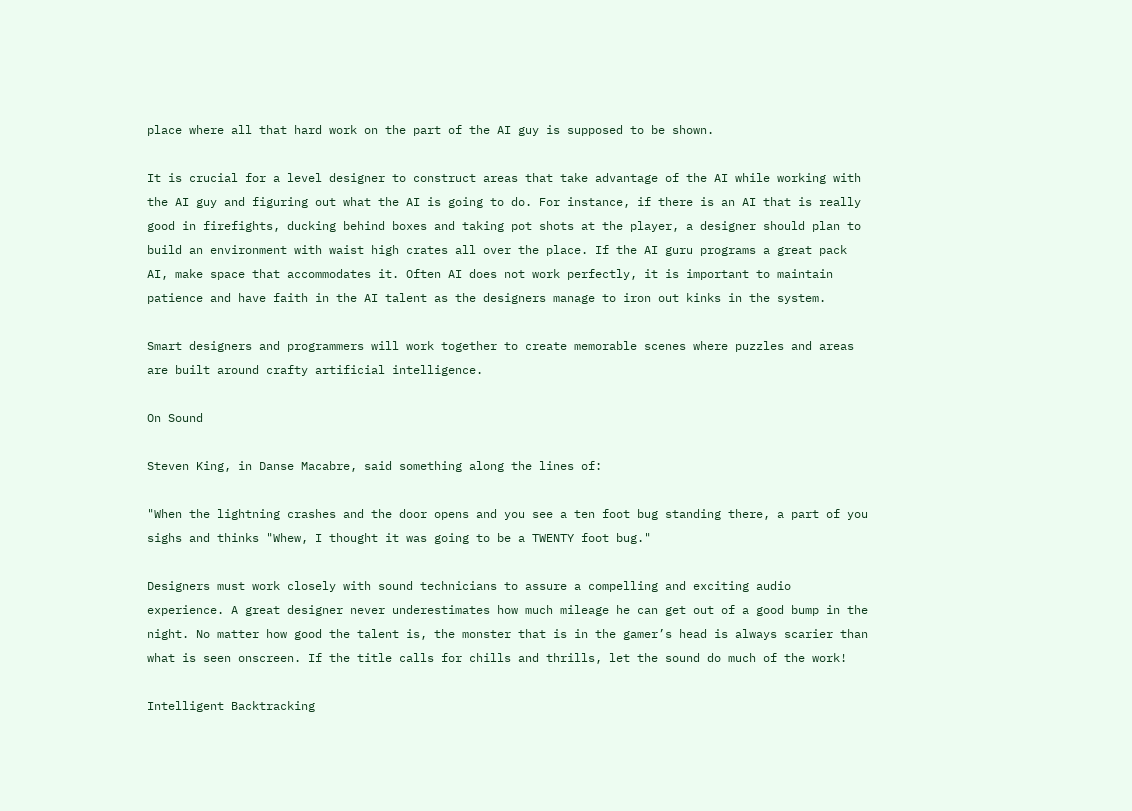place where all that hard work on the part of the AI guy is supposed to be shown.

It is crucial for a level designer to construct areas that take advantage of the AI while working with the AI guy and figuring out what the AI is going to do. For instance, if there is an AI that is really good in firefights, ducking behind boxes and taking pot shots at the player, a designer should plan to build an environment with waist high crates all over the place. If the AI guru programs a great pack AI, make space that accommodates it. Often AI does not work perfectly, it is important to maintain patience and have faith in the AI talent as the designers manage to iron out kinks in the system.

Smart designers and programmers will work together to create memorable scenes where puzzles and areas are built around crafty artificial intelligence.

On Sound

Steven King, in Danse Macabre, said something along the lines of:

"When the lightning crashes and the door opens and you see a ten foot bug standing there, a part of you sighs and thinks "Whew, I thought it was going to be a TWENTY foot bug."

Designers must work closely with sound technicians to assure a compelling and exciting audio experience. A great designer never underestimates how much mileage he can get out of a good bump in the night. No matter how good the talent is, the monster that is in the gamer’s head is always scarier than what is seen onscreen. If the title calls for chills and thrills, let the sound do much of the work!

Intelligent Backtracking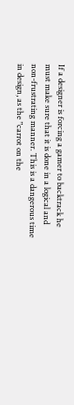If a designer is forcing a gamer to backtrack he must make sure that it is done in a logical and non-frustrating manner. This is a dangerous time in design, as the "carrot on the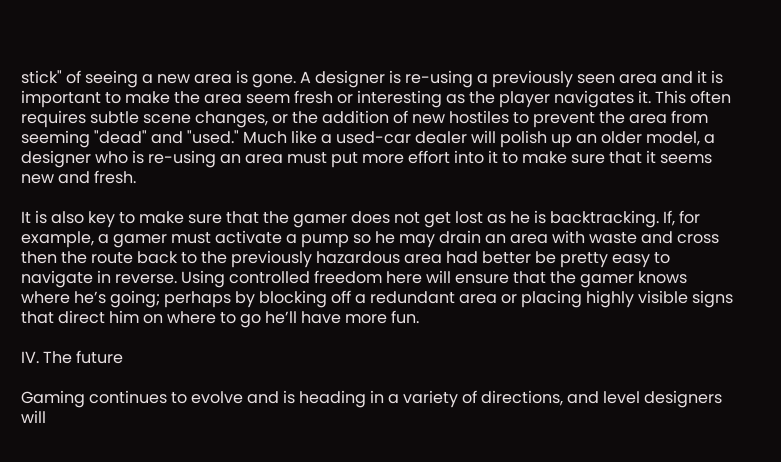stick" of seeing a new area is gone. A designer is re-using a previously seen area and it is important to make the area seem fresh or interesting as the player navigates it. This often requires subtle scene changes, or the addition of new hostiles to prevent the area from seeming "dead" and "used." Much like a used-car dealer will polish up an older model, a designer who is re-using an area must put more effort into it to make sure that it seems new and fresh.

It is also key to make sure that the gamer does not get lost as he is backtracking. If, for example, a gamer must activate a pump so he may drain an area with waste and cross then the route back to the previously hazardous area had better be pretty easy to navigate in reverse. Using controlled freedom here will ensure that the gamer knows where he’s going; perhaps by blocking off a redundant area or placing highly visible signs that direct him on where to go he’ll have more fun.

IV. The future

Gaming continues to evolve and is heading in a variety of directions, and level designers will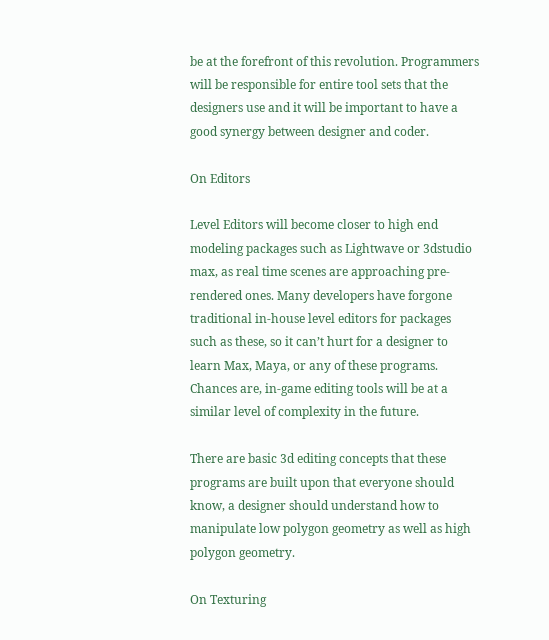be at the forefront of this revolution. Programmers will be responsible for entire tool sets that the designers use and it will be important to have a good synergy between designer and coder.

On Editors

Level Editors will become closer to high end modeling packages such as Lightwave or 3dstudio max, as real time scenes are approaching pre-rendered ones. Many developers have forgone traditional in-house level editors for packages such as these, so it can’t hurt for a designer to learn Max, Maya, or any of these programs. Chances are, in-game editing tools will be at a similar level of complexity in the future.

There are basic 3d editing concepts that these programs are built upon that everyone should know, a designer should understand how to manipulate low polygon geometry as well as high polygon geometry.

On Texturing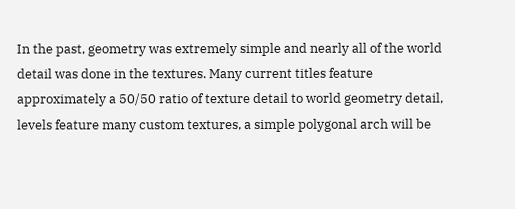In the past, geometry was extremely simple and nearly all of the world detail was done in the textures. Many current titles feature approximately a 50/50 ratio of texture detail to world geometry detail, levels feature many custom textures, a simple polygonal arch will be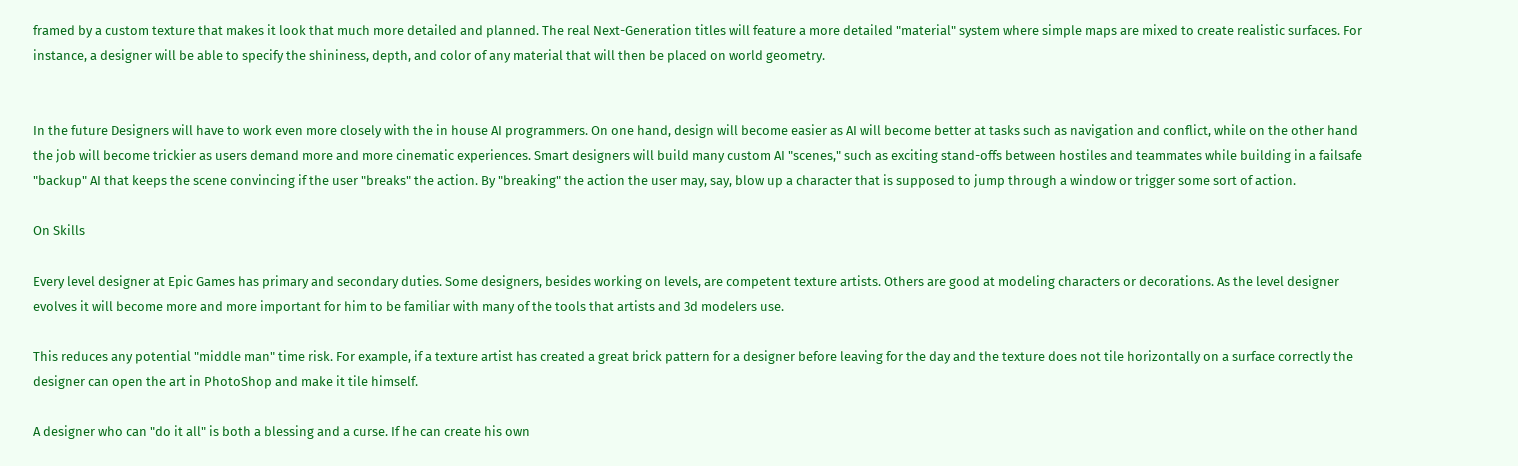framed by a custom texture that makes it look that much more detailed and planned. The real Next-Generation titles will feature a more detailed "material" system where simple maps are mixed to create realistic surfaces. For instance, a designer will be able to specify the shininess, depth, and color of any material that will then be placed on world geometry.


In the future Designers will have to work even more closely with the in house AI programmers. On one hand, design will become easier as AI will become better at tasks such as navigation and conflict, while on the other hand the job will become trickier as users demand more and more cinematic experiences. Smart designers will build many custom AI "scenes," such as exciting stand-offs between hostiles and teammates while building in a failsafe "backup" AI that keeps the scene convincing if the user "breaks" the action. By "breaking" the action the user may, say, blow up a character that is supposed to jump through a window or trigger some sort of action.

On Skills

Every level designer at Epic Games has primary and secondary duties. Some designers, besides working on levels, are competent texture artists. Others are good at modeling characters or decorations. As the level designer evolves it will become more and more important for him to be familiar with many of the tools that artists and 3d modelers use.

This reduces any potential "middle man" time risk. For example, if a texture artist has created a great brick pattern for a designer before leaving for the day and the texture does not tile horizontally on a surface correctly the designer can open the art in PhotoShop and make it tile himself.

A designer who can "do it all" is both a blessing and a curse. If he can create his own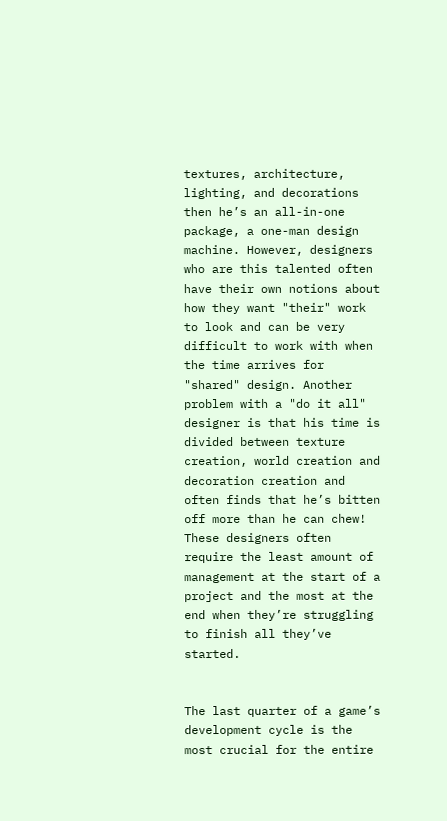textures, architecture, lighting, and decorations then he’s an all-in-one package, a one-man design machine. However, designers who are this talented often have their own notions about how they want "their" work to look and can be very difficult to work with when the time arrives for "shared" design. Another problem with a "do it all" designer is that his time is divided between texture creation, world creation and decoration creation and often finds that he’s bitten off more than he can chew! These designers often require the least amount of management at the start of a project and the most at the end when they’re struggling to finish all they’ve started.


The last quarter of a game’s development cycle is the most crucial for the entire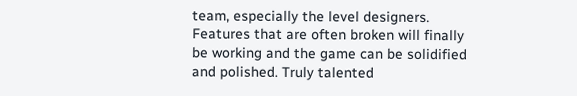team, especially the level designers. Features that are often broken will finally be working and the game can be solidified and polished. Truly talented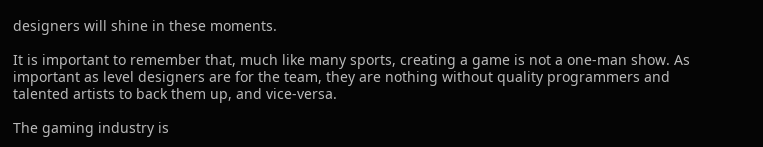designers will shine in these moments.

It is important to remember that, much like many sports, creating a game is not a one-man show. As important as level designers are for the team, they are nothing without quality programmers and talented artists to back them up, and vice-versa.

The gaming industry is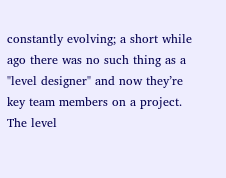constantly evolving; a short while ago there was no such thing as a "level designer" and now they’re key team members on a project. The level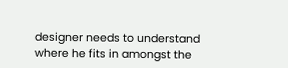designer needs to understand where he fits in amongst the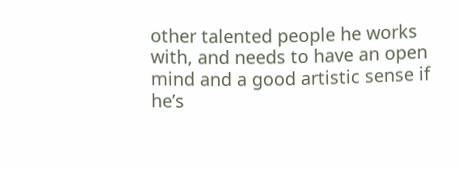other talented people he works with, and needs to have an open mind and a good artistic sense if he’s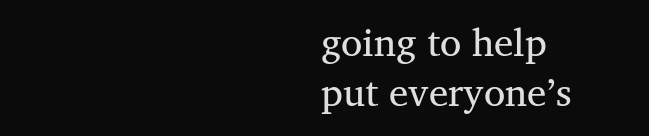going to help put everyone’s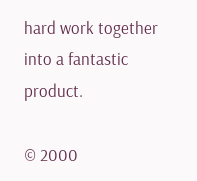hard work together into a fantastic product.

© 2000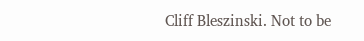Cliff Bleszinski. Not to be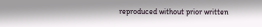reproduced without prior written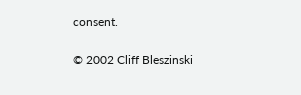consent.

© 2002 Cliff Bleszinski